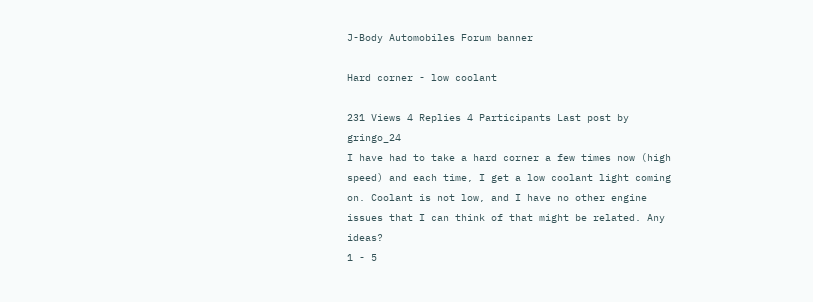J-Body Automobiles Forum banner

Hard corner - low coolant

231 Views 4 Replies 4 Participants Last post by  gringo_24
I have had to take a hard corner a few times now (high speed) and each time, I get a low coolant light coming on. Coolant is not low, and I have no other engine issues that I can think of that might be related. Any ideas?
1 - 5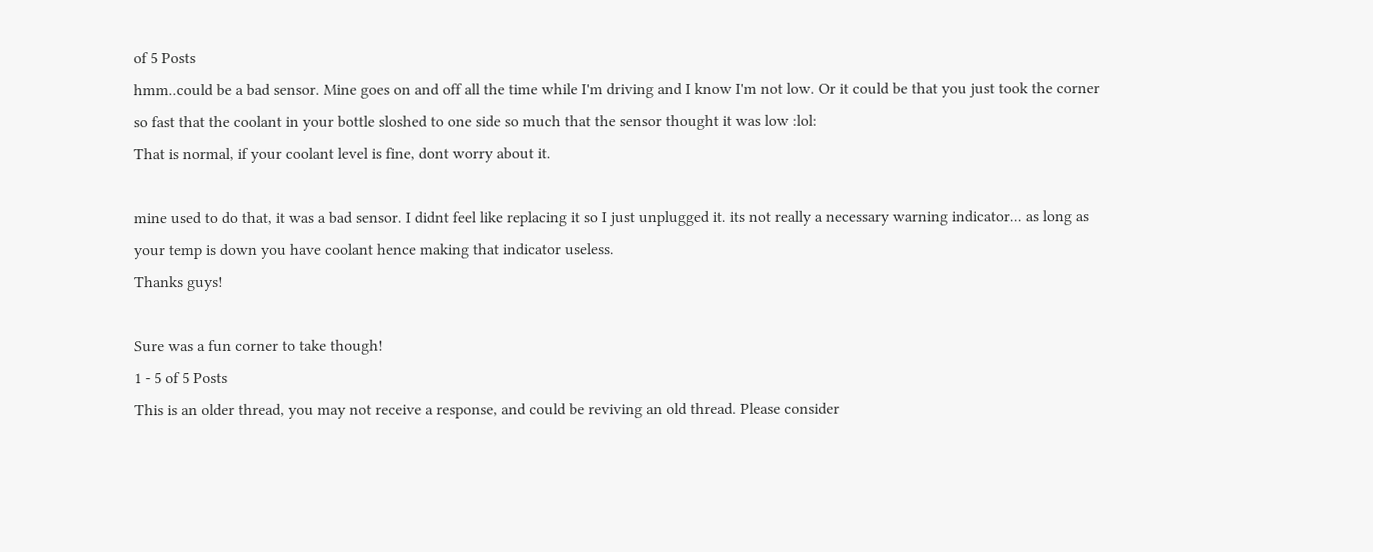of 5 Posts
hmm..could be a bad sensor. Mine goes on and off all the time while I'm driving and I know I'm not low. Or it could be that you just took the corner so fast that the coolant in your bottle sloshed to one side so much that the sensor thought it was low :lol:
That is normal, if your coolant level is fine, dont worry about it.

mine used to do that, it was a bad sensor. I didnt feel like replacing it so I just unplugged it. its not really a necessary warning indicator... as long as your temp is down you have coolant hence making that indicator useless.
Thanks guys!

Sure was a fun corner to take though!
1 - 5 of 5 Posts
This is an older thread, you may not receive a response, and could be reviving an old thread. Please consider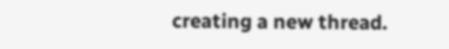creating a new thread.